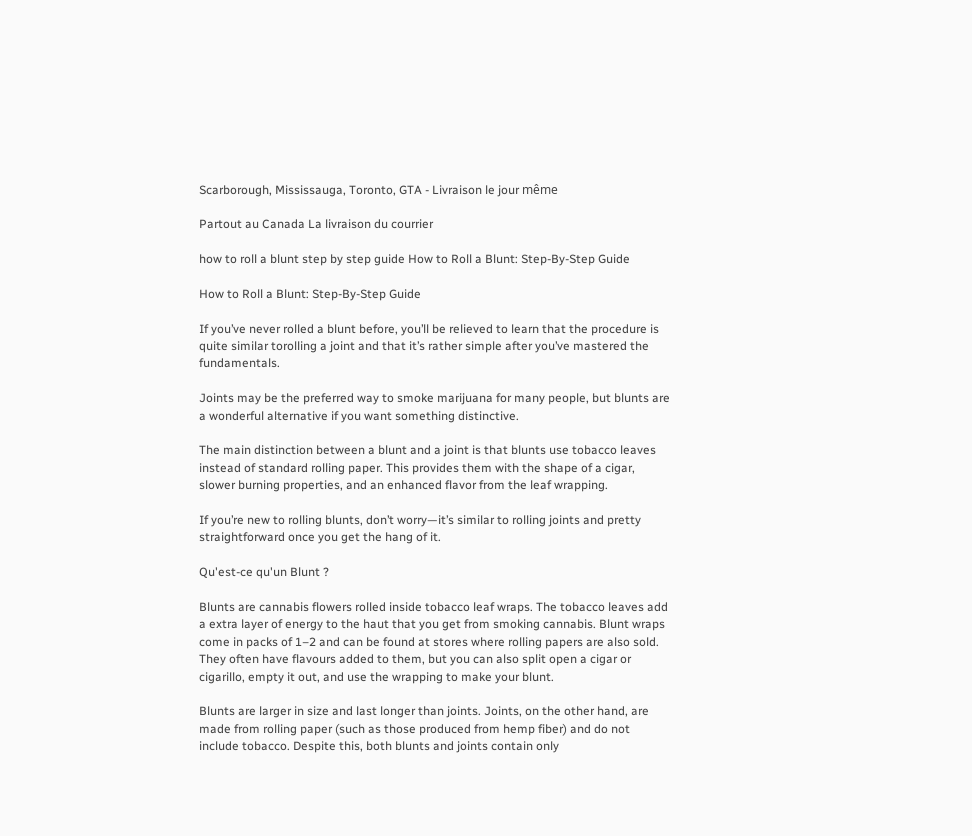Scarborough, Mississauga, Toronto, GTA - Livraison le jour même

Partout au Canada La livraison du courrier

how to roll a blunt step by step guide How to Roll a Blunt: Step-By-Step Guide

How to Roll a Blunt: Step-By-Step Guide

If you’ve never rolled a blunt before, you’ll be relieved to learn that the procedure is quite similar torolling a joint and that it’s rather simple after you’ve mastered the fundamentals.

Joints may be the preferred way to smoke marijuana for many people, but blunts are a wonderful alternative if you want something distinctive.

The main distinction between a blunt and a joint is that blunts use tobacco leaves instead of standard rolling paper. This provides them with the shape of a cigar, slower burning properties, and an enhanced flavor from the leaf wrapping.

If you’re new to rolling blunts, don’t worry—it’s similar to rolling joints and pretty straightforward once you get the hang of it.

Qu'est-ce qu'un Blunt ?

Blunts are cannabis flowers rolled inside tobacco leaf wraps. The tobacco leaves add a extra layer of energy to the haut that you get from smoking cannabis. Blunt wraps come in packs of 1–2 and can be found at stores where rolling papers are also sold. They often have flavours added to them, but you can also split open a cigar or cigarillo, empty it out, and use the wrapping to make your blunt.

Blunts are larger in size and last longer than joints. Joints, on the other hand, are made from rolling paper (such as those produced from hemp fiber) and do not include tobacco. Despite this, both blunts and joints contain only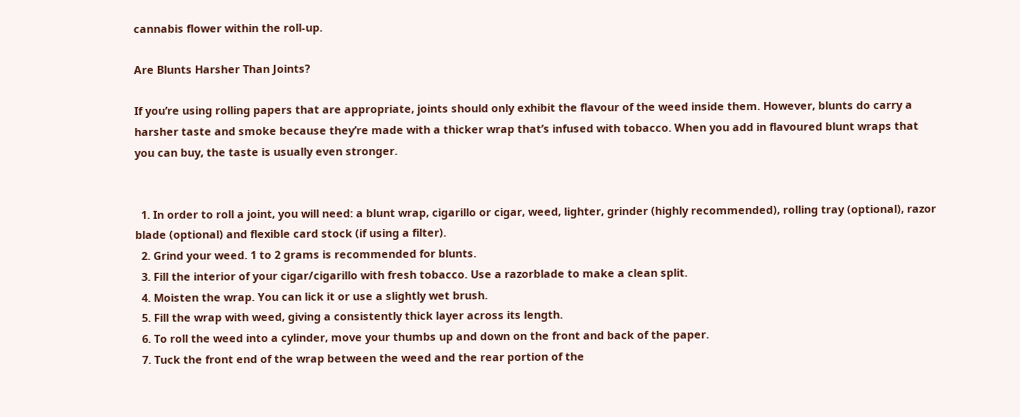cannabis flower within the roll-up.

Are Blunts Harsher Than Joints?

If you’re using rolling papers that are appropriate, joints should only exhibit the flavour of the weed inside them. However, blunts do carry a harsher taste and smoke because they’re made with a thicker wrap that’s infused with tobacco. When you add in flavoured blunt wraps that you can buy, the taste is usually even stronger.


  1. In order to roll a joint, you will need: a blunt wrap, cigarillo or cigar, weed, lighter, grinder (highly recommended), rolling tray (optional), razor blade (optional) and flexible card stock (if using a filter).
  2. Grind your weed. 1 to 2 grams is recommended for blunts.
  3. Fill the interior of your cigar/cigarillo with fresh tobacco. Use a razorblade to make a clean split.
  4. Moisten the wrap. You can lick it or use a slightly wet brush.
  5. Fill the wrap with weed, giving a consistently thick layer across its length.
  6. To roll the weed into a cylinder, move your thumbs up and down on the front and back of the paper.
  7. Tuck the front end of the wrap between the weed and the rear portion of the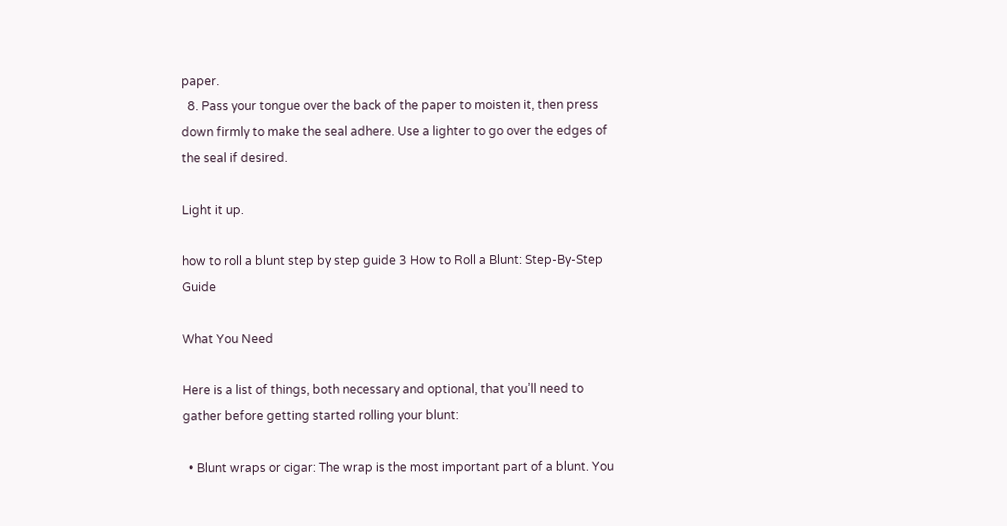paper.
  8. Pass your tongue over the back of the paper to moisten it, then press down firmly to make the seal adhere. Use a lighter to go over the edges of the seal if desired.

Light it up.

how to roll a blunt step by step guide 3 How to Roll a Blunt: Step-By-Step Guide

What You Need

Here is a list of things, both necessary and optional, that you’ll need to gather before getting started rolling your blunt:

  • Blunt wraps or cigar: The wrap is the most important part of a blunt. You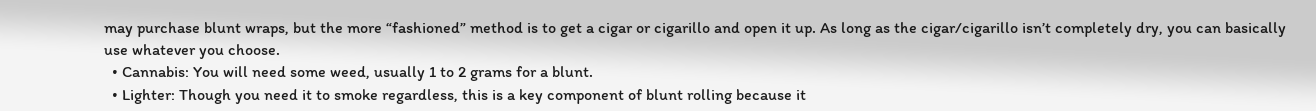may purchase blunt wraps, but the more “fashioned” method is to get a cigar or cigarillo and open it up. As long as the cigar/cigarillo isn’t completely dry, you can basically use whatever you choose.
  • Cannabis: You will need some weed, usually 1 to 2 grams for a blunt.
  • Lighter: Though you need it to smoke regardless, this is a key component of blunt rolling because it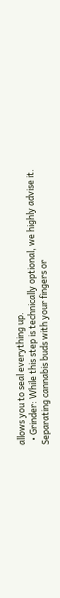allows you to seal everything up.
  • Grinder: While this step is technically optional, we highly advise it. Separating cannabis buds with your fingers or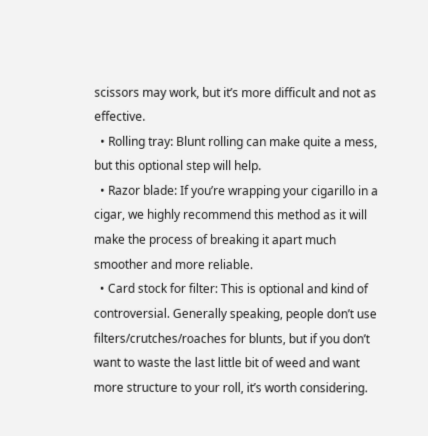scissors may work, but it’s more difficult and not as effective.
  • Rolling tray: Blunt rolling can make quite a mess, but this optional step will help.
  • Razor blade: If you’re wrapping your cigarillo in a cigar, we highly recommend this method as it will make the process of breaking it apart much smoother and more reliable.
  • Card stock for filter: This is optional and kind of controversial. Generally speaking, people don’t use filters/crutches/roaches for blunts, but if you don’t want to waste the last little bit of weed and want more structure to your roll, it’s worth considering.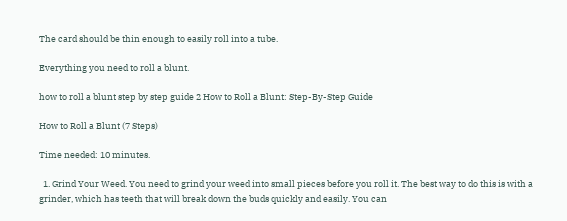The card should be thin enough to easily roll into a tube.

Everything you need to roll a blunt.

how to roll a blunt step by step guide 2 How to Roll a Blunt: Step-By-Step Guide

How to Roll a Blunt (7 Steps)

Time needed: 10 minutes.

  1. Grind Your Weed. You need to grind your weed into small pieces before you roll it. The best way to do this is with a grinder, which has teeth that will break down the buds quickly and easily. You can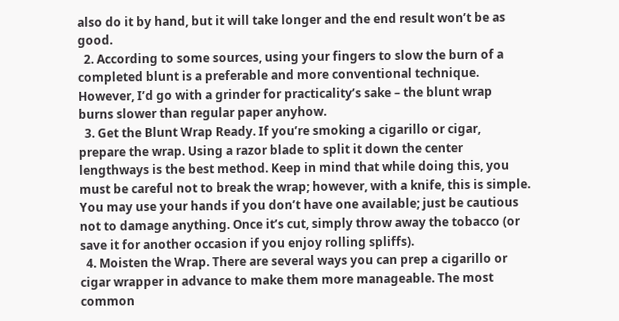also do it by hand, but it will take longer and the end result won’t be as good.
  2. According to some sources, using your fingers to slow the burn of a completed blunt is a preferable and more conventional technique. However, I’d go with a grinder for practicality’s sake – the blunt wrap burns slower than regular paper anyhow.
  3. Get the Blunt Wrap Ready. If you’re smoking a cigarillo or cigar, prepare the wrap. Using a razor blade to split it down the center lengthways is the best method. Keep in mind that while doing this, you must be careful not to break the wrap; however, with a knife, this is simple. You may use your hands if you don’t have one available; just be cautious not to damage anything. Once it’s cut, simply throw away the tobacco (or save it for another occasion if you enjoy rolling spliffs).
  4. Moisten the Wrap. There are several ways you can prep a cigarillo or cigar wrapper in advance to make them more manageable. The most common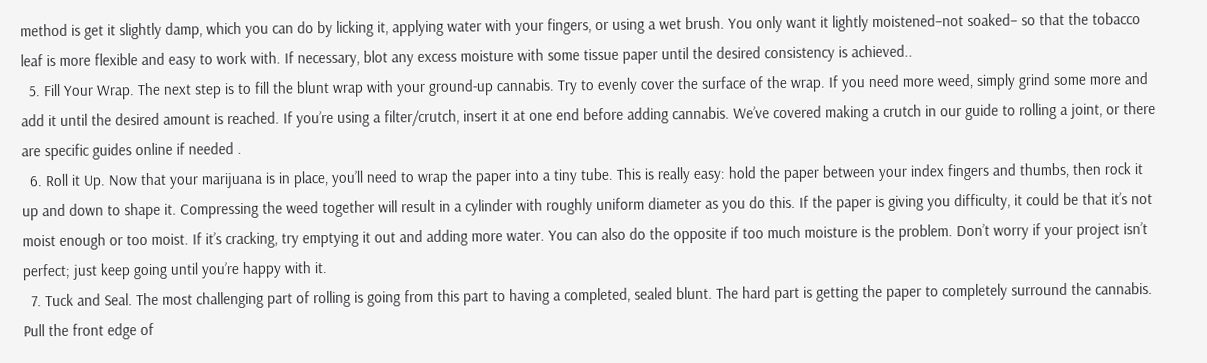method is get it slightly damp, which you can do by licking it, applying water with your fingers, or using a wet brush. You only want it lightly moistened–not soaked– so that the tobacco leaf is more flexible and easy to work with. If necessary, blot any excess moisture with some tissue paper until the desired consistency is achieved..
  5. Fill Your Wrap. The next step is to fill the blunt wrap with your ground-up cannabis. Try to evenly cover the surface of the wrap. If you need more weed, simply grind some more and add it until the desired amount is reached. If you’re using a filter/crutch, insert it at one end before adding cannabis. We’ve covered making a crutch in our guide to rolling a joint, or there are specific guides online if needed .
  6. Roll it Up. Now that your marijuana is in place, you’ll need to wrap the paper into a tiny tube. This is really easy: hold the paper between your index fingers and thumbs, then rock it up and down to shape it. Compressing the weed together will result in a cylinder with roughly uniform diameter as you do this. If the paper is giving you difficulty, it could be that it’s not moist enough or too moist. If it’s cracking, try emptying it out and adding more water. You can also do the opposite if too much moisture is the problem. Don’t worry if your project isn’t perfect; just keep going until you’re happy with it.
  7. Tuck and Seal. The most challenging part of rolling is going from this part to having a completed, sealed blunt. The hard part is getting the paper to completely surround the cannabis. Pull the front edge of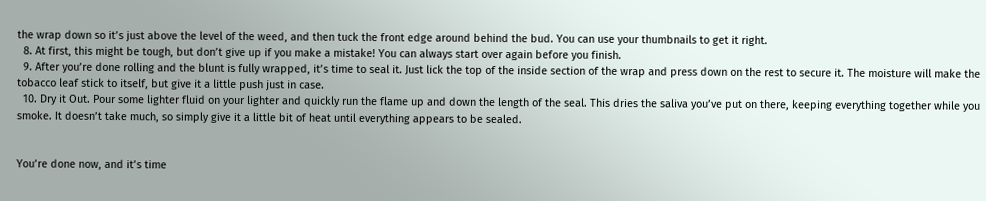the wrap down so it’s just above the level of the weed, and then tuck the front edge around behind the bud. You can use your thumbnails to get it right.
  8. At first, this might be tough, but don’t give up if you make a mistake! You can always start over again before you finish.
  9. After you’re done rolling and the blunt is fully wrapped, it’s time to seal it. Just lick the top of the inside section of the wrap and press down on the rest to secure it. The moisture will make the tobacco leaf stick to itself, but give it a little push just in case.
  10. Dry it Out. Pour some lighter fluid on your lighter and quickly run the flame up and down the length of the seal. This dries the saliva you’ve put on there, keeping everything together while you smoke. It doesn’t take much, so simply give it a little bit of heat until everything appears to be sealed.


You’re done now, and it’s time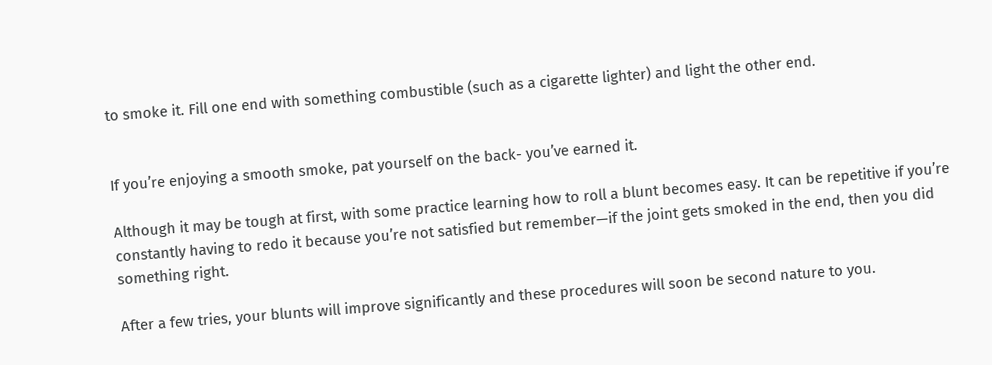to smoke it. Fill one end with something combustible (such as a cigarette lighter) and light the other end.


If you’re enjoying a smooth smoke, pat yourself on the back- you’ve earned it.

Although it may be tough at first, with some practice learning how to roll a blunt becomes easy. It can be repetitive if you’re constantly having to redo it because you’re not satisfied but remember—if the joint gets smoked in the end, then you did something right.

After a few tries, your blunts will improve significantly and these procedures will soon be second nature to you.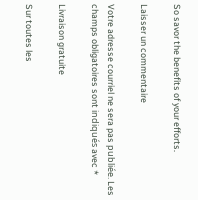So savor the benefits of your efforts.

Laisser un commentaire

Votre adresse courriel ne sera pas publiée. Les champs obligatoires sont indiqués avec *

Livraison gratuite

Sur toutes les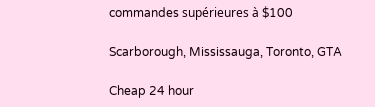commandes supérieures à $100

Scarborough, Mississauga, Toronto, GTA

Cheap 24 hour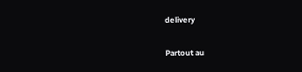delivery

Partout au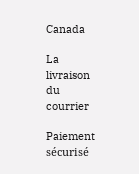Canada

La livraison du courrier

Paiement sécurisé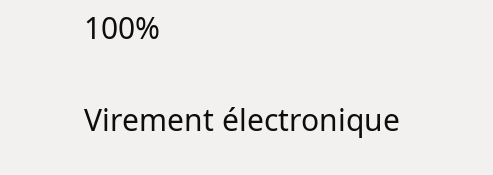100%

Virement électronique